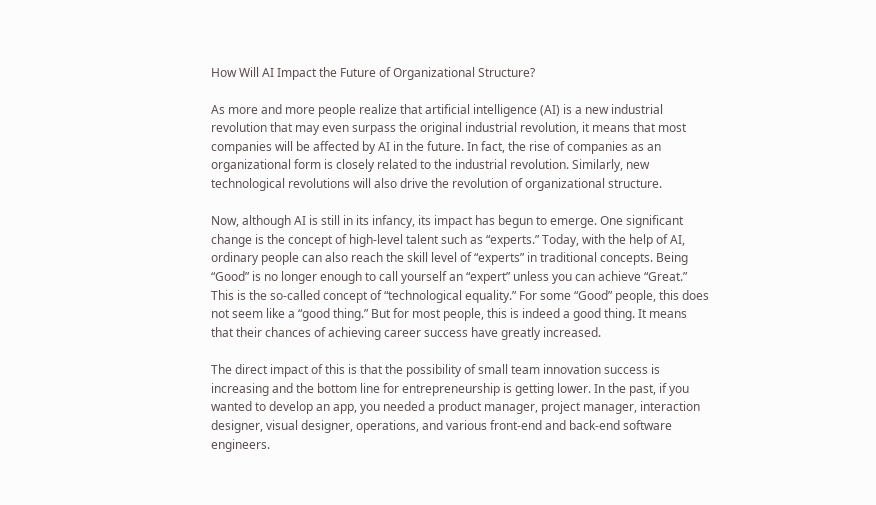How Will AI Impact the Future of Organizational Structure?

As more and more people realize that artificial intelligence (AI) is a new industrial revolution that may even surpass the original industrial revolution, it means that most companies will be affected by AI in the future. In fact, the rise of companies as an organizational form is closely related to the industrial revolution. Similarly, new technological revolutions will also drive the revolution of organizational structure.

Now, although AI is still in its infancy, its impact has begun to emerge. One significant change is the concept of high-level talent such as “experts.” Today, with the help of AI, ordinary people can also reach the skill level of “experts” in traditional concepts. Being “Good” is no longer enough to call yourself an “expert” unless you can achieve “Great.” This is the so-called concept of “technological equality.” For some “Good” people, this does not seem like a “good thing.” But for most people, this is indeed a good thing. It means that their chances of achieving career success have greatly increased.

The direct impact of this is that the possibility of small team innovation success is increasing and the bottom line for entrepreneurship is getting lower. In the past, if you wanted to develop an app, you needed a product manager, project manager, interaction designer, visual designer, operations, and various front-end and back-end software engineers.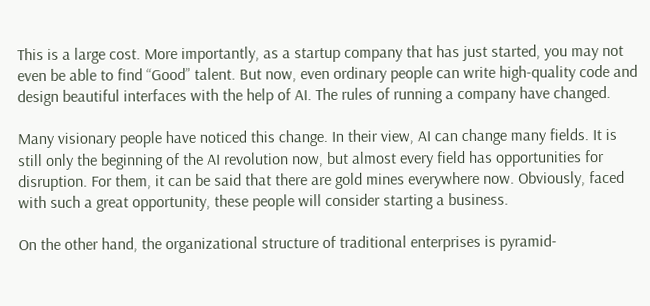This is a large cost. More importantly, as a startup company that has just started, you may not even be able to find “Good” talent. But now, even ordinary people can write high-quality code and design beautiful interfaces with the help of AI. The rules of running a company have changed.

Many visionary people have noticed this change. In their view, AI can change many fields. It is still only the beginning of the AI revolution now, but almost every field has opportunities for disruption. For them, it can be said that there are gold mines everywhere now. Obviously, faced with such a great opportunity, these people will consider starting a business.

On the other hand, the organizational structure of traditional enterprises is pyramid-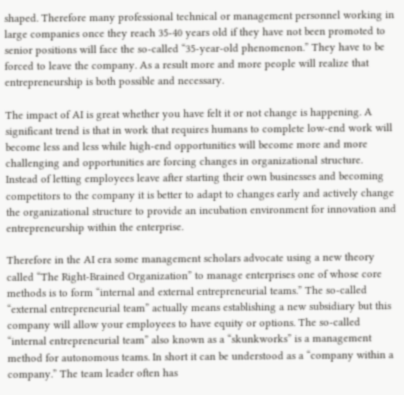shaped. Therefore many professional technical or management personnel working in large companies once they reach 35-40 years old if they have not been promoted to senior positions will face the so-called “35-year-old phenomenon.” They have to be forced to leave the company. As a result more and more people will realize that entrepreneurship is both possible and necessary.

The impact of AI is great whether you have felt it or not change is happening. A significant trend is that in work that requires humans to complete low-end work will become less and less while high-end opportunities will become more and more challenging and opportunities are forcing changes in organizational structure. Instead of letting employees leave after starting their own businesses and becoming competitors to the company it is better to adapt to changes early and actively change the organizational structure to provide an incubation environment for innovation and entrepreneurship within the enterprise.

Therefore in the AI era some management scholars advocate using a new theory called “The Right-Brained Organization” to manage enterprises one of whose core methods is to form “internal and external entrepreneurial teams.” The so-called “external entrepreneurial team” actually means establishing a new subsidiary but this company will allow your employees to have equity or options. The so-called “internal entrepreneurial team” also known as a “skunkworks” is a management method for autonomous teams. In short it can be understood as a “company within a company.” The team leader often has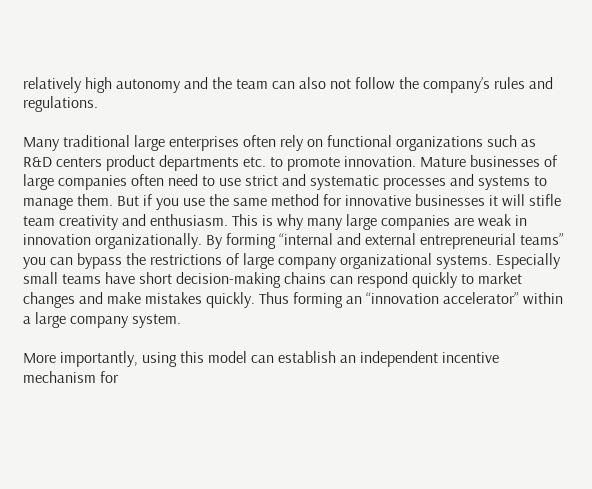relatively high autonomy and the team can also not follow the company’s rules and regulations.

Many traditional large enterprises often rely on functional organizations such as R&D centers product departments etc. to promote innovation. Mature businesses of large companies often need to use strict and systematic processes and systems to manage them. But if you use the same method for innovative businesses it will stifle team creativity and enthusiasm. This is why many large companies are weak in innovation organizationally. By forming “internal and external entrepreneurial teams” you can bypass the restrictions of large company organizational systems. Especially small teams have short decision-making chains can respond quickly to market changes and make mistakes quickly. Thus forming an “innovation accelerator” within a large company system.

More importantly, using this model can establish an independent incentive mechanism for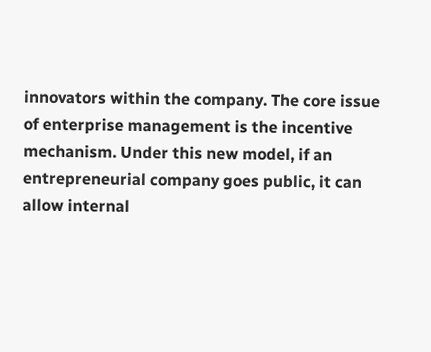innovators within the company. The core issue of enterprise management is the incentive mechanism. Under this new model, if an entrepreneurial company goes public, it can allow internal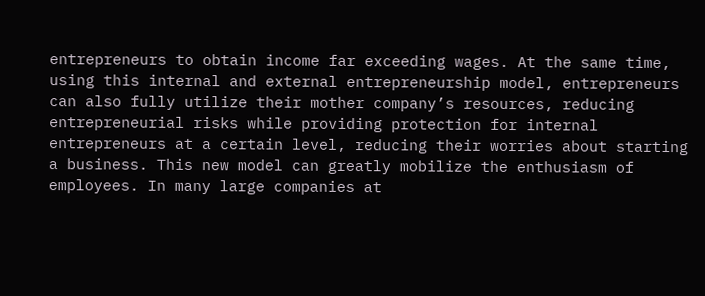entrepreneurs to obtain income far exceeding wages. At the same time, using this internal and external entrepreneurship model, entrepreneurs can also fully utilize their mother company’s resources, reducing entrepreneurial risks while providing protection for internal entrepreneurs at a certain level, reducing their worries about starting a business. This new model can greatly mobilize the enthusiasm of employees. In many large companies at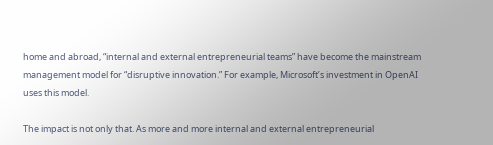home and abroad, “internal and external entrepreneurial teams” have become the mainstream management model for “disruptive innovation.” For example, Microsoft’s investment in OpenAI uses this model.

The impact is not only that. As more and more internal and external entrepreneurial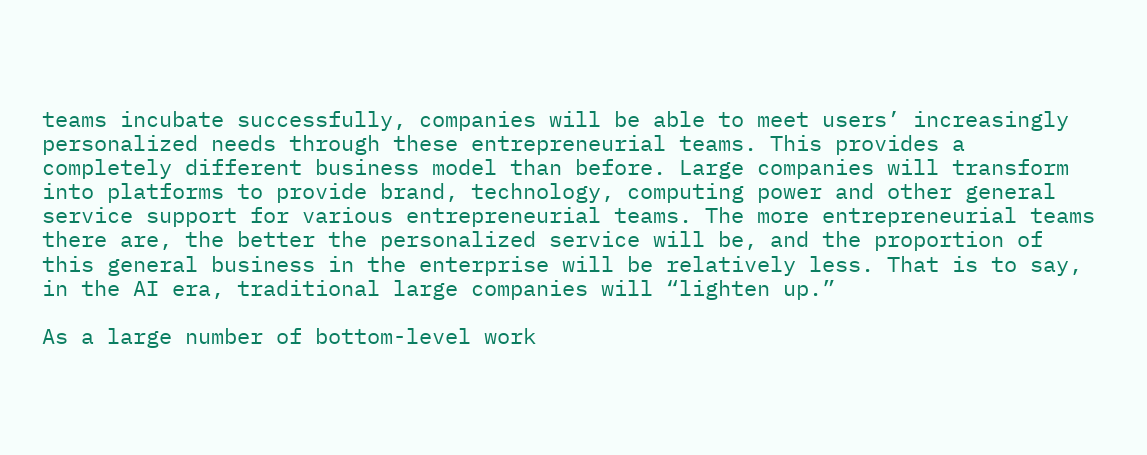teams incubate successfully, companies will be able to meet users’ increasingly personalized needs through these entrepreneurial teams. This provides a completely different business model than before. Large companies will transform into platforms to provide brand, technology, computing power and other general service support for various entrepreneurial teams. The more entrepreneurial teams there are, the better the personalized service will be, and the proportion of this general business in the enterprise will be relatively less. That is to say, in the AI era, traditional large companies will “lighten up.”

As a large number of bottom-level work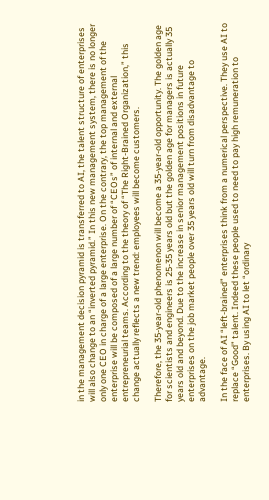in the management decision pyramid is transferred to AI, the talent structure of enterprises will also change to an “inverted pyramid.” In this new management system, there is no longer only one CEO in charge of a large enterprise. On the contrary, the top management of the enterprise will be composed of a large number of “CEOs” of internal and external entrepreneurial teams. According to the theory of “The Right-Brained Organization,” this change actually reflects a new trend: employees will become customers.

Therefore, the 35-year-old phenomenon will become a 35-year-old opportunity. The golden age for scientists and engineers is 25-35 years old but the golden age for managers is actually 35 years old and beyond. Due to the increase in senior management positions in future enterprises on the job market people over 35 years old will turn from disadvantage to advantage.

In the face of AI “left-brained” enterprises think from a numerical perspective. They use AI to replace “Good” talent. Indeed these people used to need to pay high remuneration to enterprises. By using AI to let “ordinary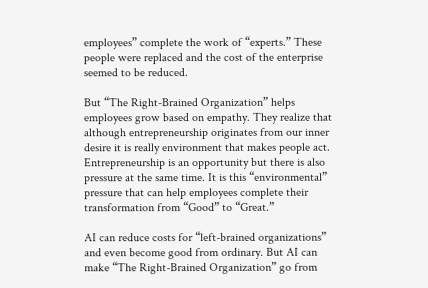employees” complete the work of “experts.” These people were replaced and the cost of the enterprise seemed to be reduced.

But “The Right-Brained Organization” helps employees grow based on empathy. They realize that although entrepreneurship originates from our inner desire it is really environment that makes people act. Entrepreneurship is an opportunity but there is also pressure at the same time. It is this “environmental” pressure that can help employees complete their transformation from “Good” to “Great.”

AI can reduce costs for “left-brained organizations” and even become good from ordinary. But AI can make “The Right-Brained Organization” go from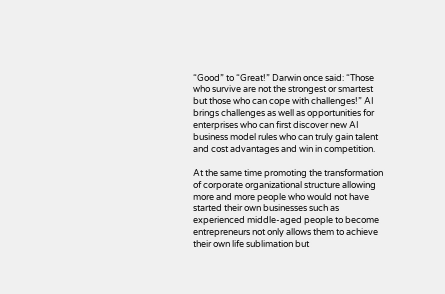“Good” to “Great!” Darwin once said: “Those who survive are not the strongest or smartest but those who can cope with challenges!” AI brings challenges as well as opportunities for enterprises who can first discover new AI business model rules who can truly gain talent and cost advantages and win in competition.

At the same time promoting the transformation of corporate organizational structure allowing more and more people who would not have started their own businesses such as experienced middle-aged people to become entrepreneurs not only allows them to achieve their own life sublimation but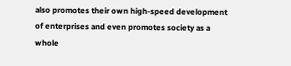also promotes their own high-speed development of enterprises and even promotes society as a whole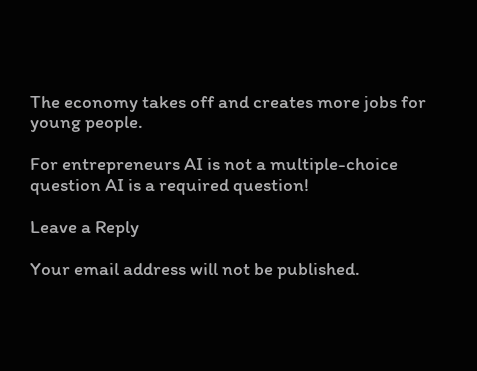The economy takes off and creates more jobs for young people.

For entrepreneurs AI is not a multiple-choice question AI is a required question!

Leave a Reply

Your email address will not be published.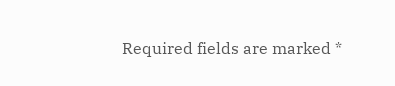Required fields are marked *